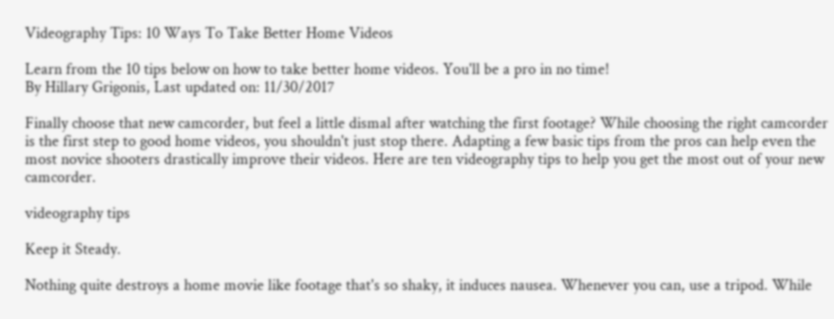Videography Tips: 10 Ways To Take Better Home Videos

Learn from the 10 tips below on how to take better home videos. You'll be a pro in no time!
By Hillary Grigonis, Last updated on: 11/30/2017

Finally choose that new camcorder, but feel a little dismal after watching the first footage? While choosing the right camcorder is the first step to good home videos, you shouldn't just stop there. Adapting a few basic tips from the pros can help even the most novice shooters drastically improve their videos. Here are ten videography tips to help you get the most out of your new camcorder.

videography tips

Keep it Steady.

Nothing quite destroys a home movie like footage that's so shaky, it induces nausea. Whenever you can, use a tripod. While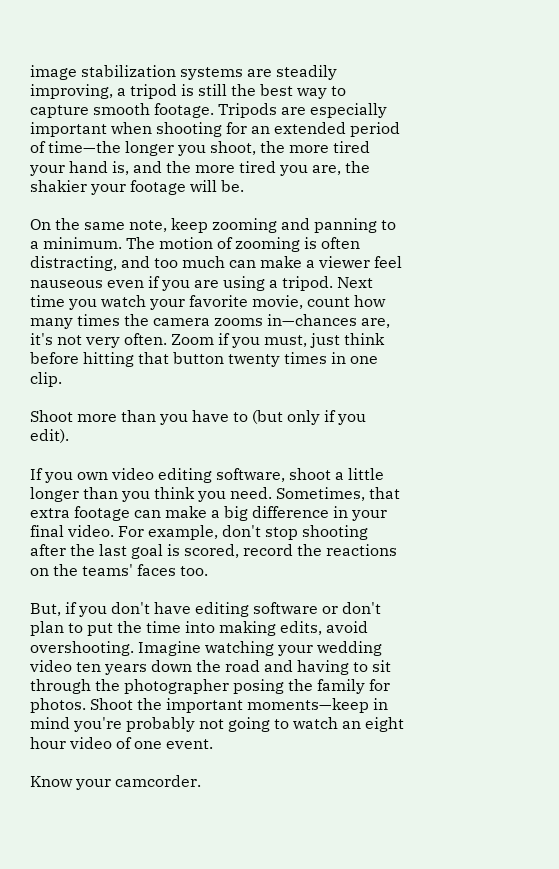image stabilization systems are steadily improving, a tripod is still the best way to capture smooth footage. Tripods are especially important when shooting for an extended period of time—the longer you shoot, the more tired your hand is, and the more tired you are, the shakier your footage will be.

On the same note, keep zooming and panning to a minimum. The motion of zooming is often distracting, and too much can make a viewer feel nauseous even if you are using a tripod. Next time you watch your favorite movie, count how many times the camera zooms in—chances are, it's not very often. Zoom if you must, just think before hitting that button twenty times in one clip.

Shoot more than you have to (but only if you edit).

If you own video editing software, shoot a little longer than you think you need. Sometimes, that extra footage can make a big difference in your final video. For example, don't stop shooting after the last goal is scored, record the reactions on the teams' faces too.

But, if you don't have editing software or don't plan to put the time into making edits, avoid overshooting. Imagine watching your wedding video ten years down the road and having to sit through the photographer posing the family for photos. Shoot the important moments—keep in mind you're probably not going to watch an eight hour video of one event.

Know your camcorder.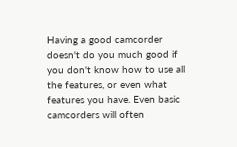Having a good camcorder doesn't do you much good if you don't know how to use all the features, or even what features you have. Even basic camcorders will often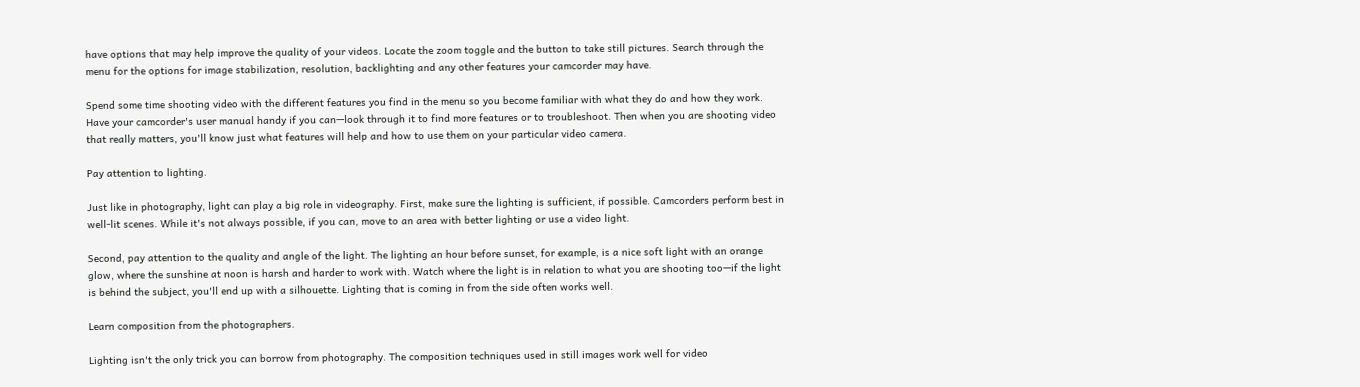have options that may help improve the quality of your videos. Locate the zoom toggle and the button to take still pictures. Search through the menu for the options for image stabilization, resolution, backlighting and any other features your camcorder may have.

Spend some time shooting video with the different features you find in the menu so you become familiar with what they do and how they work. Have your camcorder's user manual handy if you can—look through it to find more features or to troubleshoot. Then when you are shooting video that really matters, you'll know just what features will help and how to use them on your particular video camera.

Pay attention to lighting.

Just like in photography, light can play a big role in videography. First, make sure the lighting is sufficient, if possible. Camcorders perform best in well-lit scenes. While it's not always possible, if you can, move to an area with better lighting or use a video light.

Second, pay attention to the quality and angle of the light. The lighting an hour before sunset, for example, is a nice soft light with an orange glow, where the sunshine at noon is harsh and harder to work with. Watch where the light is in relation to what you are shooting too—if the light is behind the subject, you'll end up with a silhouette. Lighting that is coming in from the side often works well.

Learn composition from the photographers.

Lighting isn't the only trick you can borrow from photography. The composition techniques used in still images work well for video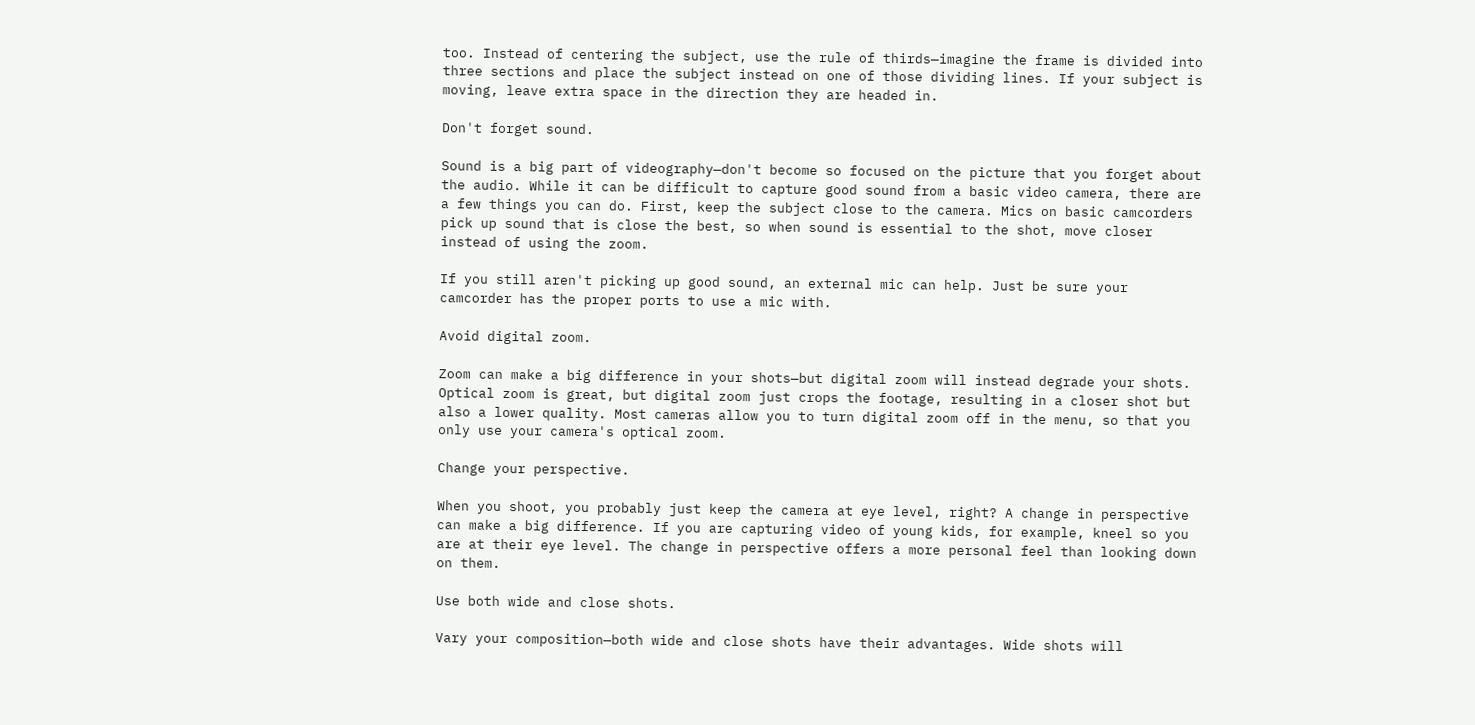too. Instead of centering the subject, use the rule of thirds—imagine the frame is divided into three sections and place the subject instead on one of those dividing lines. If your subject is moving, leave extra space in the direction they are headed in.

Don't forget sound.

Sound is a big part of videography—don't become so focused on the picture that you forget about the audio. While it can be difficult to capture good sound from a basic video camera, there are a few things you can do. First, keep the subject close to the camera. Mics on basic camcorders pick up sound that is close the best, so when sound is essential to the shot, move closer instead of using the zoom.

If you still aren't picking up good sound, an external mic can help. Just be sure your camcorder has the proper ports to use a mic with.

Avoid digital zoom.

Zoom can make a big difference in your shots—but digital zoom will instead degrade your shots. Optical zoom is great, but digital zoom just crops the footage, resulting in a closer shot but also a lower quality. Most cameras allow you to turn digital zoom off in the menu, so that you only use your camera's optical zoom.

Change your perspective.

When you shoot, you probably just keep the camera at eye level, right? A change in perspective can make a big difference. If you are capturing video of young kids, for example, kneel so you are at their eye level. The change in perspective offers a more personal feel than looking down on them.

Use both wide and close shots.

Vary your composition—both wide and close shots have their advantages. Wide shots will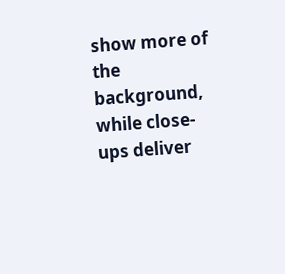show more of the background, while close-ups deliver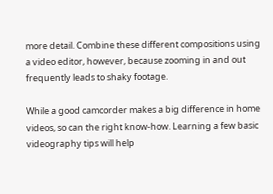more detail. Combine these different compositions using a video editor, however, because zooming in and out frequently leads to shaky footage.

While a good camcorder makes a big difference in home videos, so can the right know-how. Learning a few basic videography tips will help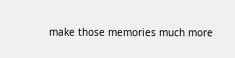make those memories much more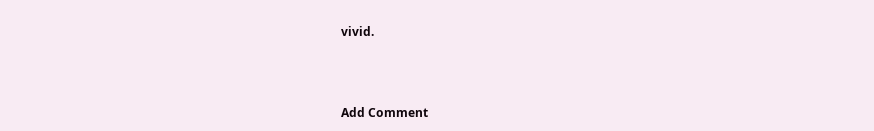vivid.



Add Comment